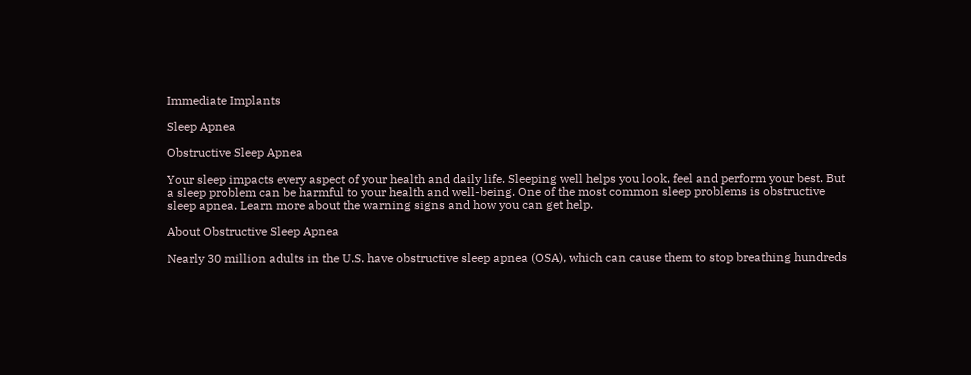Immediate Implants

Sleep Apnea

Obstructive Sleep Apnea

Your sleep impacts every aspect of your health and daily life. Sleeping well helps you look, feel and perform your best. But a sleep problem can be harmful to your health and well-being. One of the most common sleep problems is obstructive sleep apnea. Learn more about the warning signs and how you can get help.

About Obstructive Sleep Apnea

Nearly 30 million adults in the U.S. have obstructive sleep apnea (OSA), which can cause them to stop breathing hundreds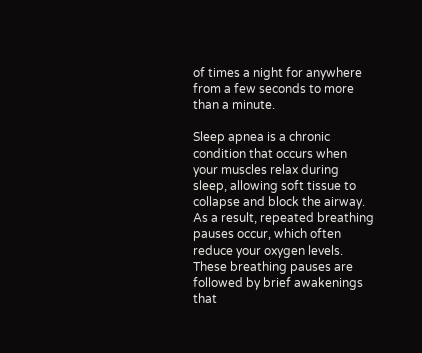of times a night for anywhere from a few seconds to more than a minute.

Sleep apnea is a chronic condition that occurs when your muscles relax during sleep, allowing soft tissue to collapse and block the airway. As a result, repeated breathing pauses occur, which often reduce your oxygen levels. These breathing pauses are followed by brief awakenings that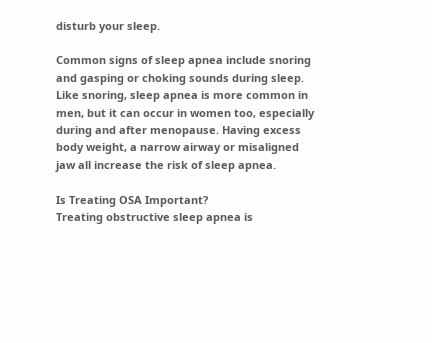disturb your sleep.

Common signs of sleep apnea include snoring and gasping or choking sounds during sleep. Like snoring, sleep apnea is more common in men, but it can occur in women too, especially during and after menopause. Having excess body weight, a narrow airway or misaligned jaw all increase the risk of sleep apnea.

Is Treating OSA Important?
Treating obstructive sleep apnea is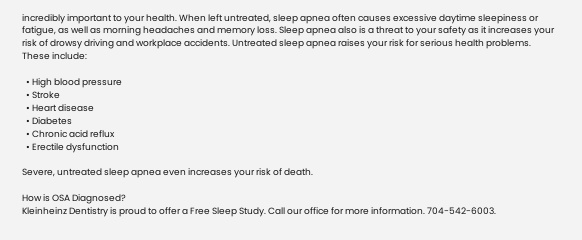incredibly important to your health. When left untreated, sleep apnea often causes excessive daytime sleepiness or fatigue, as well as morning headaches and memory loss. Sleep apnea also is a threat to your safety as it increases your risk of drowsy driving and workplace accidents. Untreated sleep apnea raises your risk for serious health problems. These include:

  • High blood pressure
  • Stroke
  • Heart disease
  • Diabetes
  • Chronic acid reflux
  • Erectile dysfunction

Severe, untreated sleep apnea even increases your risk of death.

How is OSA Diagnosed?
Kleinheinz Dentistry is proud to offer a Free Sleep Study. Call our office for more information. 704-542-6003.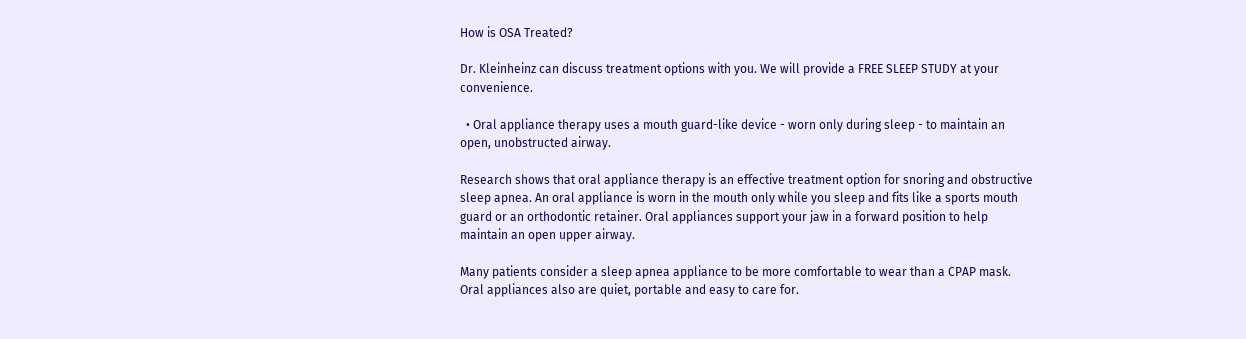How is OSA Treated?

Dr. Kleinheinz can discuss treatment options with you. We will provide a FREE SLEEP STUDY at your convenience.

  • Oral appliance therapy uses a mouth guard-like device - worn only during sleep - to maintain an open, unobstructed airway.

Research shows that oral appliance therapy is an effective treatment option for snoring and obstructive sleep apnea. An oral appliance is worn in the mouth only while you sleep and fits like a sports mouth guard or an orthodontic retainer. Oral appliances support your jaw in a forward position to help maintain an open upper airway.

Many patients consider a sleep apnea appliance to be more comfortable to wear than a CPAP mask. Oral appliances also are quiet, portable and easy to care for.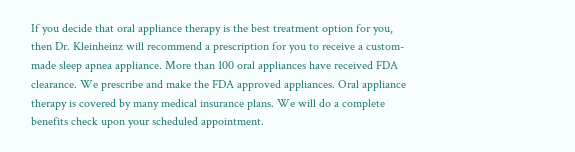If you decide that oral appliance therapy is the best treatment option for you, then Dr. Kleinheinz will recommend a prescription for you to receive a custom-made sleep apnea appliance. More than 100 oral appliances have received FDA clearance. We prescribe and make the FDA approved appliances. Oral appliance therapy is covered by many medical insurance plans. We will do a complete benefits check upon your scheduled appointment.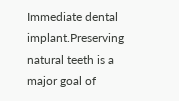Immediate dental implant.Preserving natural teeth is a major goal of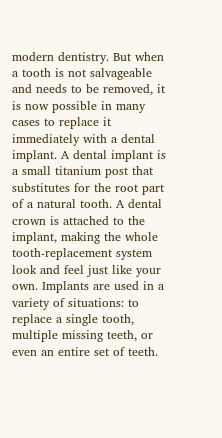modern dentistry. But when a tooth is not salvageable and needs to be removed, it is now possible in many cases to replace it immediately with a dental implant. A dental implant is a small titanium post that substitutes for the root part of a natural tooth. A dental crown is attached to the implant, making the whole tooth-replacement system look and feel just like your own. Implants are used in a variety of situations: to replace a single tooth, multiple missing teeth, or even an entire set of teeth.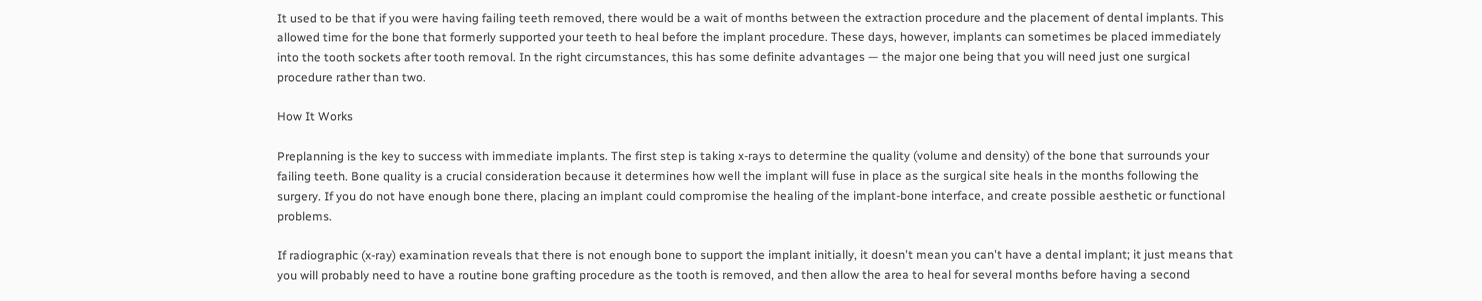It used to be that if you were having failing teeth removed, there would be a wait of months between the extraction procedure and the placement of dental implants. This allowed time for the bone that formerly supported your teeth to heal before the implant procedure. These days, however, implants can sometimes be placed immediately into the tooth sockets after tooth removal. In the right circumstances, this has some definite advantages — the major one being that you will need just one surgical procedure rather than two.

How It Works

Preplanning is the key to success with immediate implants. The first step is taking x-rays to determine the quality (volume and density) of the bone that surrounds your failing teeth. Bone quality is a crucial consideration because it determines how well the implant will fuse in place as the surgical site heals in the months following the surgery. If you do not have enough bone there, placing an implant could compromise the healing of the implant-bone interface, and create possible aesthetic or functional problems.

If radiographic (x-ray) examination reveals that there is not enough bone to support the implant initially, it doesn't mean you can't have a dental implant; it just means that you will probably need to have a routine bone grafting procedure as the tooth is removed, and then allow the area to heal for several months before having a second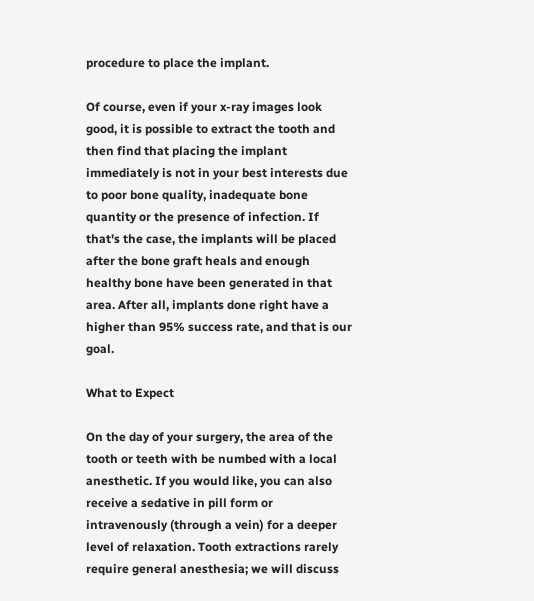procedure to place the implant.

Of course, even if your x-ray images look good, it is possible to extract the tooth and then find that placing the implant immediately is not in your best interests due to poor bone quality, inadequate bone quantity or the presence of infection. If that's the case, the implants will be placed after the bone graft heals and enough healthy bone have been generated in that area. After all, implants done right have a higher than 95% success rate, and that is our goal.

What to Expect

On the day of your surgery, the area of the tooth or teeth with be numbed with a local anesthetic. If you would like, you can also receive a sedative in pill form or intravenously (through a vein) for a deeper level of relaxation. Tooth extractions rarely require general anesthesia; we will discuss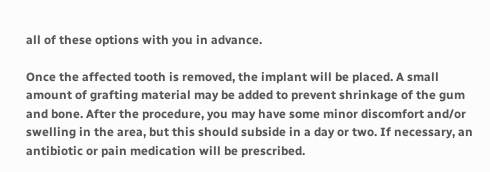all of these options with you in advance.

Once the affected tooth is removed, the implant will be placed. A small amount of grafting material may be added to prevent shrinkage of the gum and bone. After the procedure, you may have some minor discomfort and/or swelling in the area, but this should subside in a day or two. If necessary, an antibiotic or pain medication will be prescribed.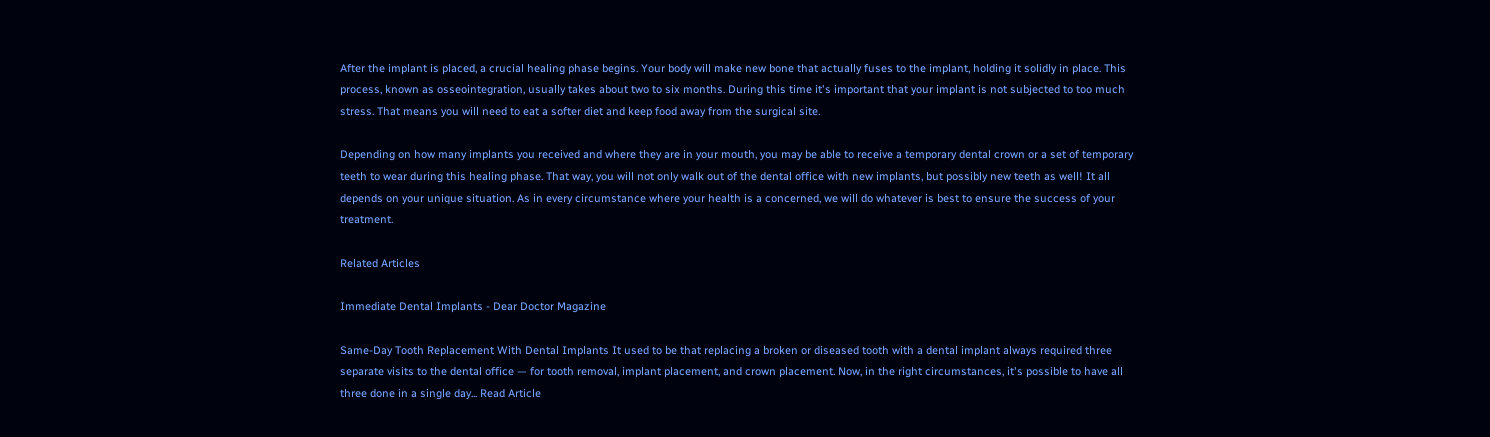After the implant is placed, a crucial healing phase begins. Your body will make new bone that actually fuses to the implant, holding it solidly in place. This process, known as osseointegration, usually takes about two to six months. During this time it's important that your implant is not subjected to too much stress. That means you will need to eat a softer diet and keep food away from the surgical site.

Depending on how many implants you received and where they are in your mouth, you may be able to receive a temporary dental crown or a set of temporary teeth to wear during this healing phase. That way, you will not only walk out of the dental office with new implants, but possibly new teeth as well! It all depends on your unique situation. As in every circumstance where your health is a concerned, we will do whatever is best to ensure the success of your treatment.

Related Articles

Immediate Dental Implants - Dear Doctor Magazine

Same-Day Tooth Replacement With Dental Implants It used to be that replacing a broken or diseased tooth with a dental implant always required three separate visits to the dental office — for tooth removal, implant placement, and crown placement. Now, in the right circumstances, it's possible to have all three done in a single day... Read Article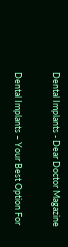Dental Implants - Dear Doctor Magazine

Dental Implants – Your Best Option For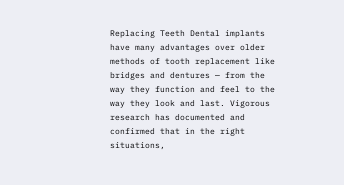Replacing Teeth Dental implants have many advantages over older methods of tooth replacement like bridges and dentures — from the way they function and feel to the way they look and last. Vigorous research has documented and confirmed that in the right situations,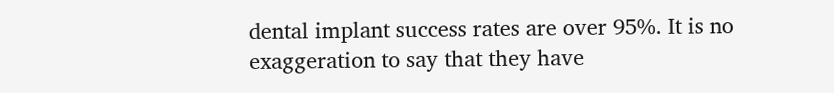dental implant success rates are over 95%. It is no exaggeration to say that they have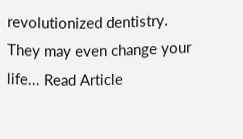revolutionized dentistry. They may even change your life... Read Article